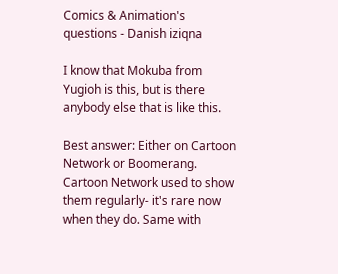Comics & Animation's questions - Danish iziqna

I know that Mokuba from Yugioh is this, but is there anybody else that is like this.

Best answer: Either on Cartoon Network or Boomerang. Cartoon Network used to show them regularly- it's rare now when they do. Same with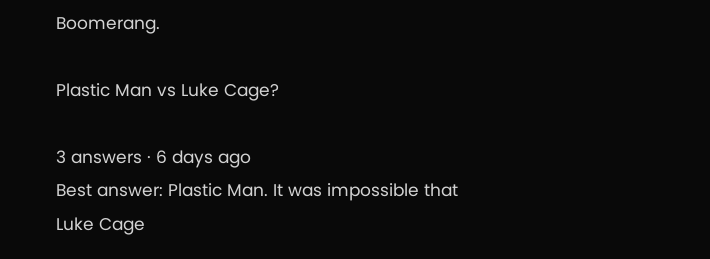Boomerang.

Plastic Man vs Luke Cage?

3 answers · 6 days ago
Best answer: Plastic Man. It was impossible that Luke Cage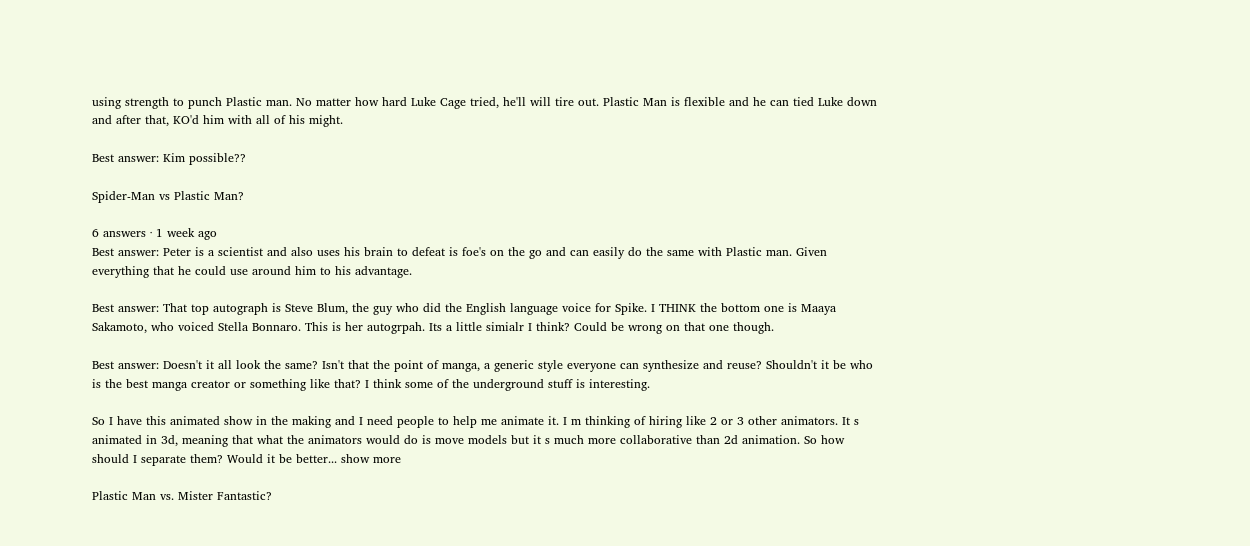using strength to punch Plastic man. No matter how hard Luke Cage tried, he'll will tire out. Plastic Man is flexible and he can tied Luke down and after that, KO'd him with all of his might.

Best answer: Kim possible??

Spider-Man vs Plastic Man?

6 answers · 1 week ago
Best answer: Peter is a scientist and also uses his brain to defeat is foe's on the go and can easily do the same with Plastic man. Given everything that he could use around him to his advantage.

Best answer: That top autograph is Steve Blum, the guy who did the English language voice for Spike. I THINK the bottom one is Maaya Sakamoto, who voiced Stella Bonnaro. This is her autogrpah. Its a little simialr I think? Could be wrong on that one though.

Best answer: Doesn't it all look the same? Isn't that the point of manga, a generic style everyone can synthesize and reuse? Shouldn't it be who is the best manga creator or something like that? I think some of the underground stuff is interesting.

So I have this animated show in the making and I need people to help me animate it. I m thinking of hiring like 2 or 3 other animators. It s animated in 3d, meaning that what the animators would do is move models but it s much more collaborative than 2d animation. So how should I separate them? Would it be better... show more

Plastic Man vs. Mister Fantastic?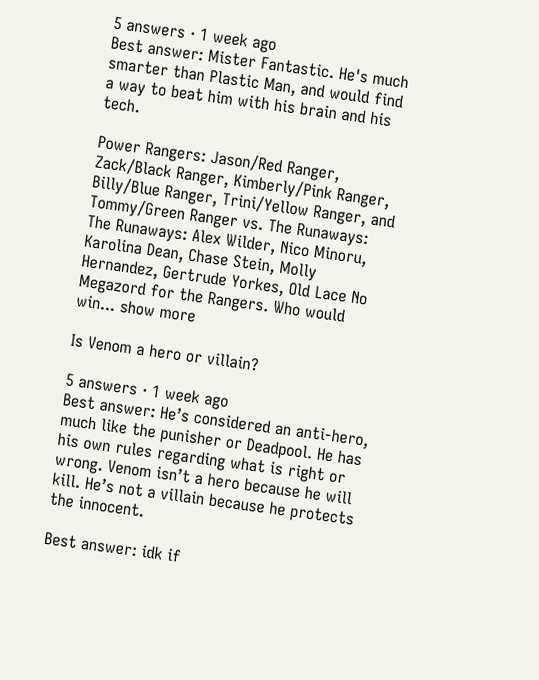5 answers · 1 week ago
Best answer: Mister Fantastic. He's much smarter than Plastic Man, and would find a way to beat him with his brain and his tech.

Power Rangers: Jason/Red Ranger, Zack/Black Ranger, Kimberly/Pink Ranger, Billy/Blue Ranger, Trini/Yellow Ranger, and Tommy/Green Ranger vs. The Runaways: The Runaways: Alex Wilder, Nico Minoru, Karolina Dean, Chase Stein, Molly Hernandez, Gertrude Yorkes, Old Lace No Megazord for the Rangers. Who would win... show more

Is Venom a hero or villain?

5 answers · 1 week ago
Best answer: He’s considered an anti-hero, much like the punisher or Deadpool. He has his own rules regarding what is right or wrong. Venom isn’t a hero because he will kill. He’s not a villain because he protects the innocent.

Best answer: idk if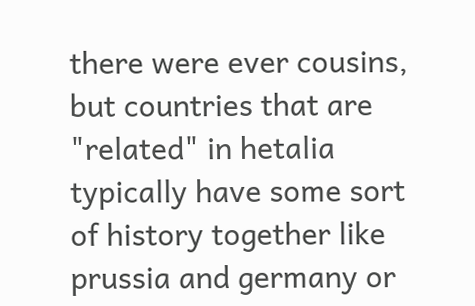there were ever cousins, but countries that are "related" in hetalia typically have some sort of history together like prussia and germany or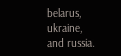belarus, ukraine, and russia.